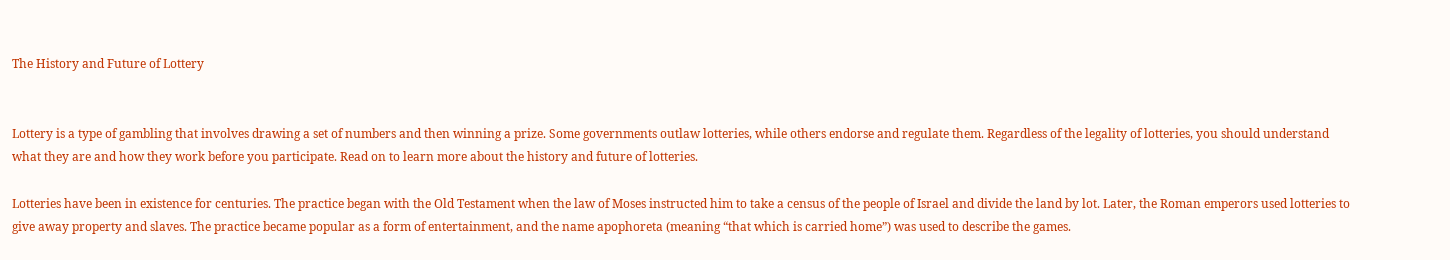The History and Future of Lottery


Lottery is a type of gambling that involves drawing a set of numbers and then winning a prize. Some governments outlaw lotteries, while others endorse and regulate them. Regardless of the legality of lotteries, you should understand what they are and how they work before you participate. Read on to learn more about the history and future of lotteries.

Lotteries have been in existence for centuries. The practice began with the Old Testament when the law of Moses instructed him to take a census of the people of Israel and divide the land by lot. Later, the Roman emperors used lotteries to give away property and slaves. The practice became popular as a form of entertainment, and the name apophoreta (meaning “that which is carried home”) was used to describe the games.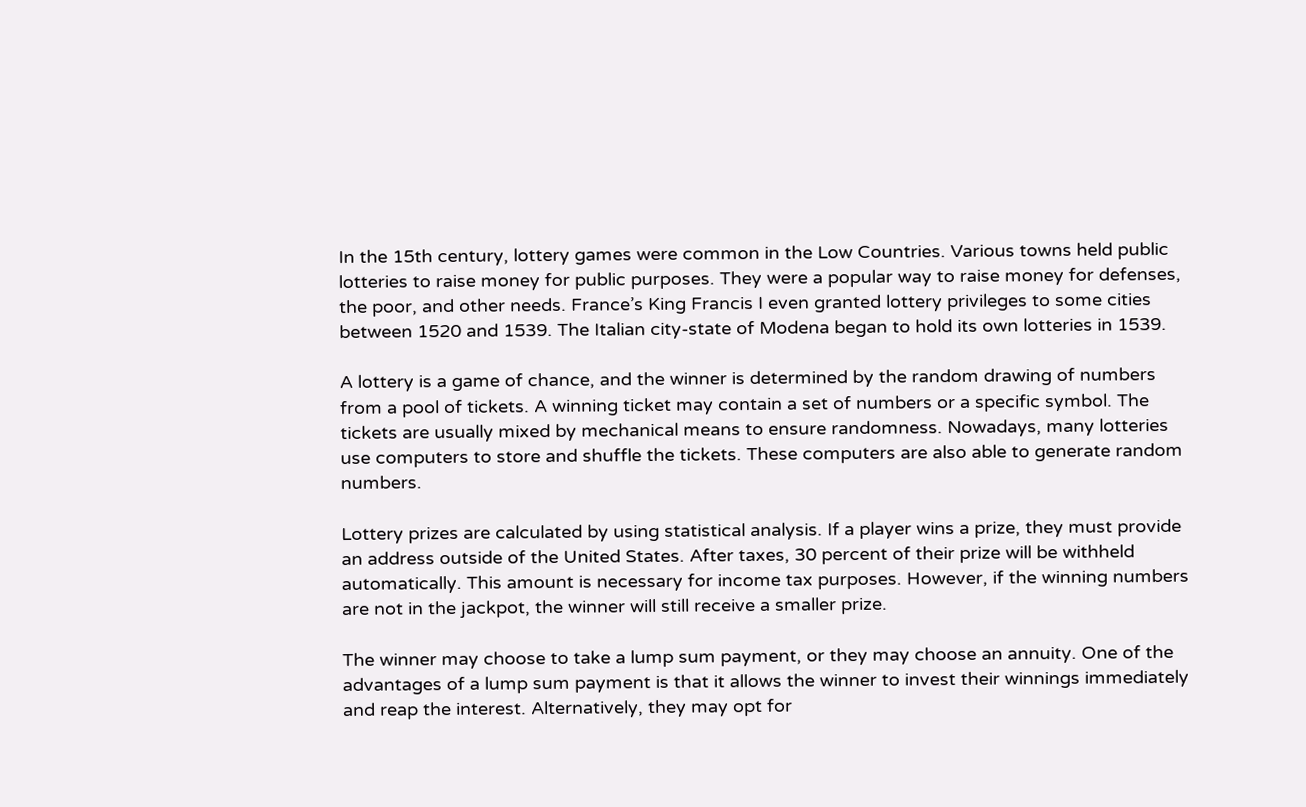In the 15th century, lottery games were common in the Low Countries. Various towns held public lotteries to raise money for public purposes. They were a popular way to raise money for defenses, the poor, and other needs. France’s King Francis I even granted lottery privileges to some cities between 1520 and 1539. The Italian city-state of Modena began to hold its own lotteries in 1539.

A lottery is a game of chance, and the winner is determined by the random drawing of numbers from a pool of tickets. A winning ticket may contain a set of numbers or a specific symbol. The tickets are usually mixed by mechanical means to ensure randomness. Nowadays, many lotteries use computers to store and shuffle the tickets. These computers are also able to generate random numbers.

Lottery prizes are calculated by using statistical analysis. If a player wins a prize, they must provide an address outside of the United States. After taxes, 30 percent of their prize will be withheld automatically. This amount is necessary for income tax purposes. However, if the winning numbers are not in the jackpot, the winner will still receive a smaller prize.

The winner may choose to take a lump sum payment, or they may choose an annuity. One of the advantages of a lump sum payment is that it allows the winner to invest their winnings immediately and reap the interest. Alternatively, they may opt for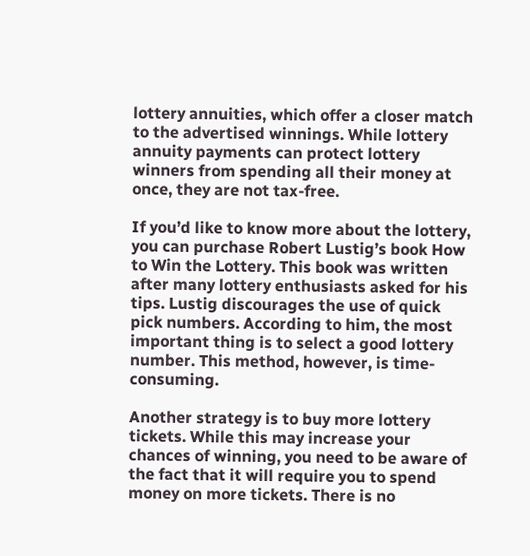lottery annuities, which offer a closer match to the advertised winnings. While lottery annuity payments can protect lottery winners from spending all their money at once, they are not tax-free.

If you’d like to know more about the lottery, you can purchase Robert Lustig’s book How to Win the Lottery. This book was written after many lottery enthusiasts asked for his tips. Lustig discourages the use of quick pick numbers. According to him, the most important thing is to select a good lottery number. This method, however, is time-consuming.

Another strategy is to buy more lottery tickets. While this may increase your chances of winning, you need to be aware of the fact that it will require you to spend money on more tickets. There is no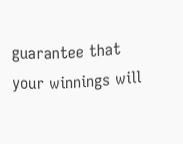guarantee that your winnings will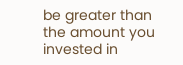be greater than the amount you invested in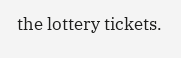the lottery tickets.